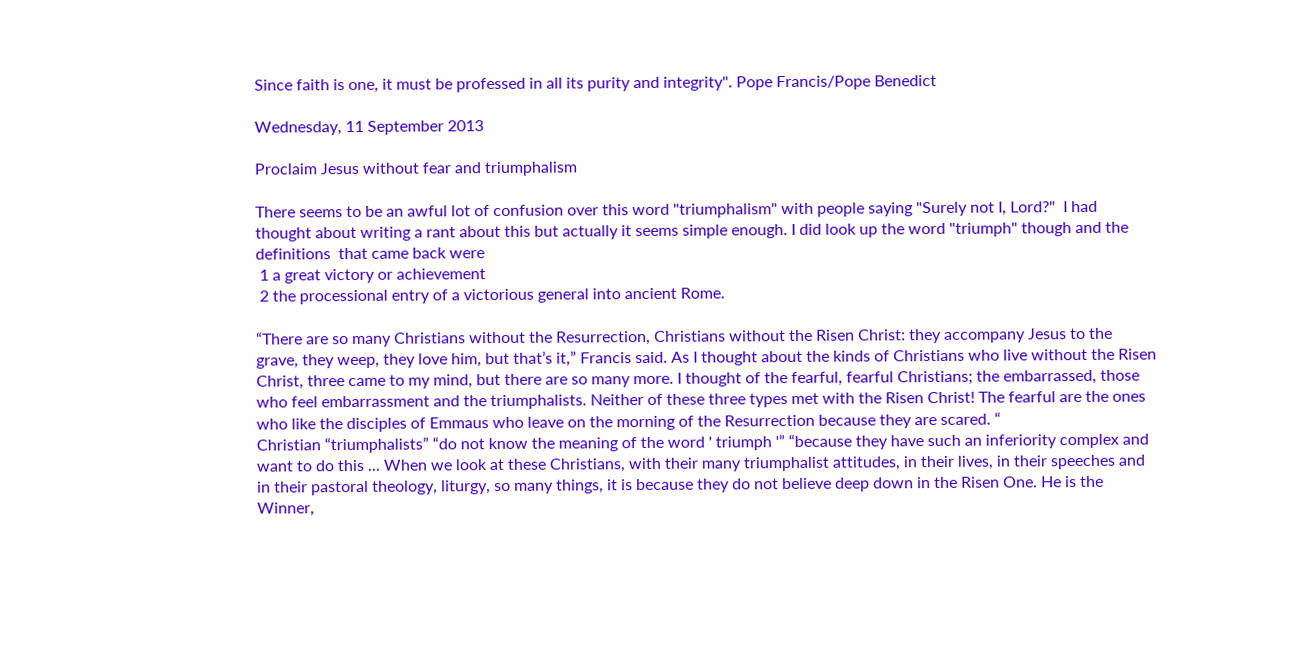Since faith is one, it must be professed in all its purity and integrity". Pope Francis/Pope Benedict

Wednesday, 11 September 2013

Proclaim Jesus without fear and triumphalism

There seems to be an awful lot of confusion over this word "triumphalism" with people saying "Surely not I, Lord?"  I had thought about writing a rant about this but actually it seems simple enough. I did look up the word "triumph" though and the definitions  that came back were
 1 a great victory or achievement
 2 the processional entry of a victorious general into ancient Rome.

“There are so many Christians without the Resurrection, Christians without the Risen Christ: they accompany Jesus to the grave, they weep, they love him, but that’s it,” Francis said. As I thought about the kinds of Christians who live without the Risen Christ, three came to my mind, but there are so many more. I thought of the fearful, fearful Christians; the embarrassed, those who feel embarrassment and the triumphalists. Neither of these three types met with the Risen Christ! The fearful are the ones who like the disciples of Emmaus who leave on the morning of the Resurrection because they are scared. “
Christian “triumphalists” “do not know the meaning of the word ' triumph '” “because they have such an inferiority complex and want to do this ... When we look at these Christians, with their many triumphalist attitudes, in their lives, in their speeches and in their pastoral theology, liturgy, so many things, it is because they do not believe deep down in the Risen One. He is the Winner,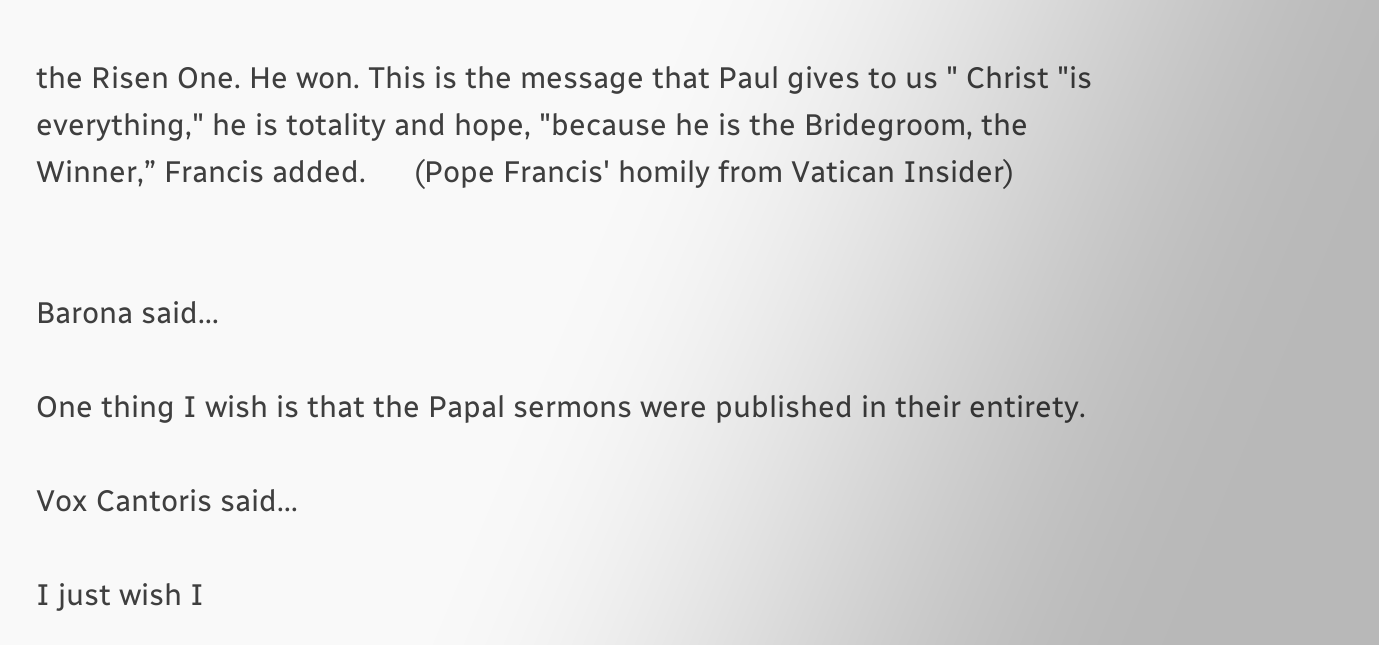the Risen One. He won. This is the message that Paul gives to us " Christ "is everything," he is totality and hope, "because he is the Bridegroom, the Winner,” Francis added.      (Pope Francis' homily from Vatican Insider)


Barona said...

One thing I wish is that the Papal sermons were published in their entirety.

Vox Cantoris said...

I just wish I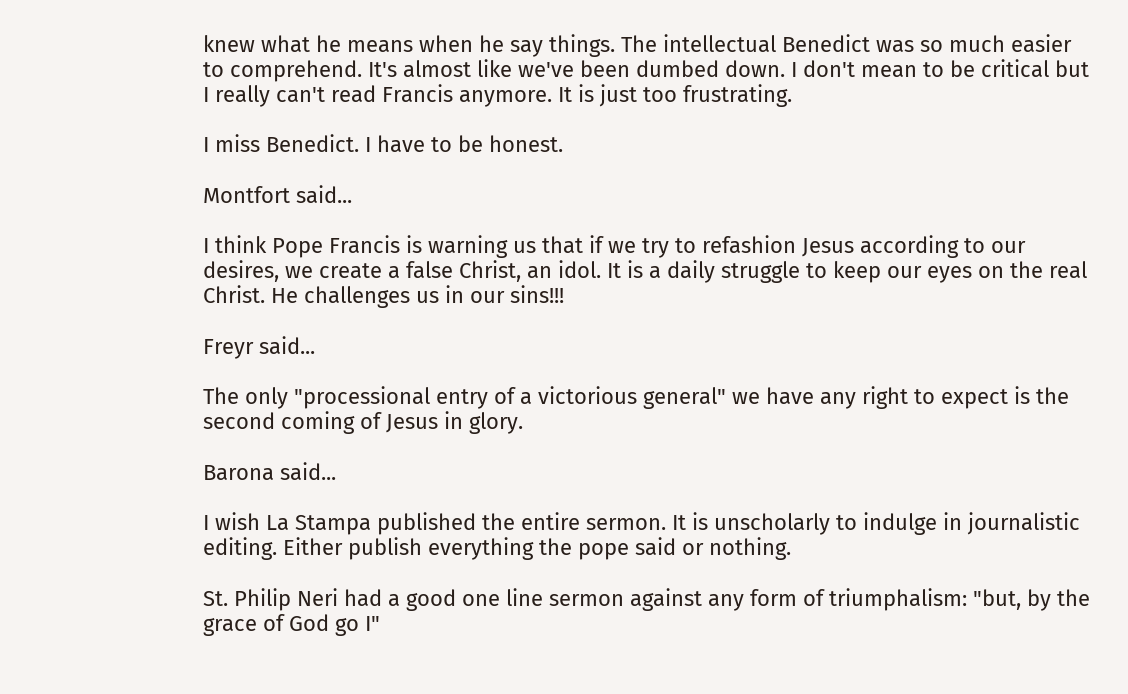knew what he means when he say things. The intellectual Benedict was so much easier to comprehend. It's almost like we've been dumbed down. I don't mean to be critical but I really can't read Francis anymore. It is just too frustrating.

I miss Benedict. I have to be honest.

Montfort said...

I think Pope Francis is warning us that if we try to refashion Jesus according to our desires, we create a false Christ, an idol. It is a daily struggle to keep our eyes on the real Christ. He challenges us in our sins!!!

Freyr said...

The only "processional entry of a victorious general" we have any right to expect is the second coming of Jesus in glory.

Barona said...

I wish La Stampa published the entire sermon. It is unscholarly to indulge in journalistic editing. Either publish everything the pope said or nothing.

St. Philip Neri had a good one line sermon against any form of triumphalism: "but, by the grace of God go I"